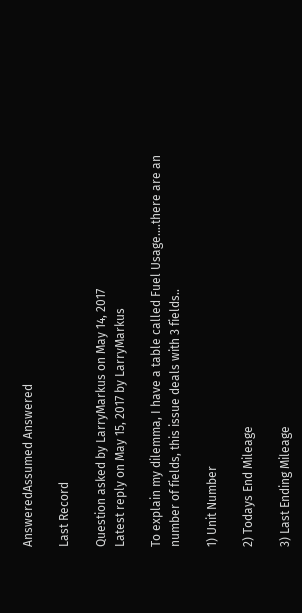AnsweredAssumed Answered

Last Record

Question asked by LarryMarkus on May 14, 2017
Latest reply on May 15, 2017 by LarryMarkus

To explain my dilemma, I have a table called Fuel Usage....there are an number of fields, this issue deals with 3 fields..

1) Unit Number

2) Todays End Mileage

3) Last Ending Mileage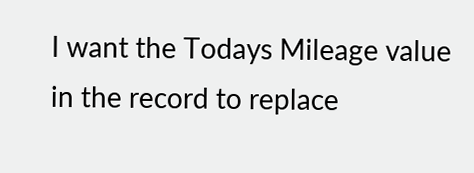I want the Todays Mileage value in the record to replace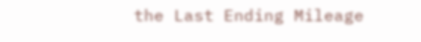the Last Ending Mileage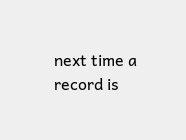next time a record is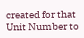created for that Unit Number to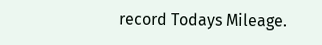record Todays Mileage.